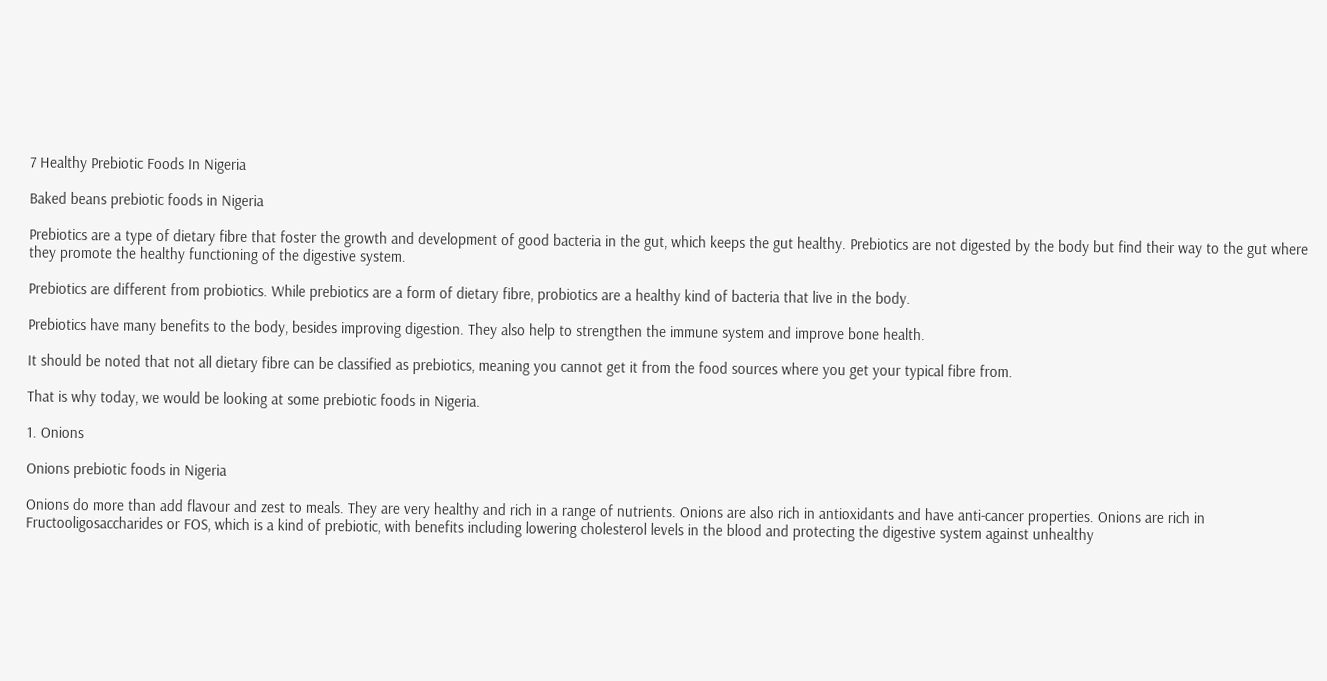7 Healthy Prebiotic Foods In Nigeria

Baked beans prebiotic foods in Nigeria

Prebiotics are a type of dietary fibre that foster the growth and development of good bacteria in the gut, which keeps the gut healthy. Prebiotics are not digested by the body but find their way to the gut where they promote the healthy functioning of the digestive system.

Prebiotics are different from probiotics. While prebiotics are a form of dietary fibre, probiotics are a healthy kind of bacteria that live in the body.

Prebiotics have many benefits to the body, besides improving digestion. They also help to strengthen the immune system and improve bone health.

It should be noted that not all dietary fibre can be classified as prebiotics, meaning you cannot get it from the food sources where you get your typical fibre from.

That is why today, we would be looking at some prebiotic foods in Nigeria.

1. Onions

Onions prebiotic foods in Nigeria

Onions do more than add flavour and zest to meals. They are very healthy and rich in a range of nutrients. Onions are also rich in antioxidants and have anti-cancer properties. Onions are rich in Fructooligosaccharides or FOS, which is a kind of prebiotic, with benefits including lowering cholesterol levels in the blood and protecting the digestive system against unhealthy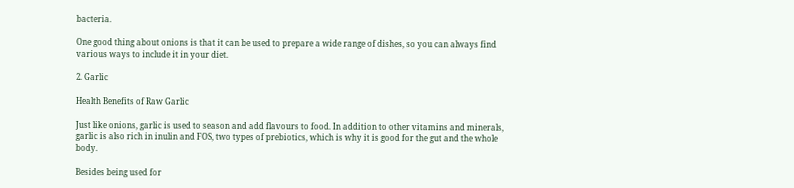bacteria.

One good thing about onions is that it can be used to prepare a wide range of dishes, so you can always find various ways to include it in your diet.

2. Garlic

Health Benefits of Raw Garlic

Just like onions, garlic is used to season and add flavours to food. In addition to other vitamins and minerals, garlic is also rich in inulin and FOS, two types of prebiotics, which is why it is good for the gut and the whole body.

Besides being used for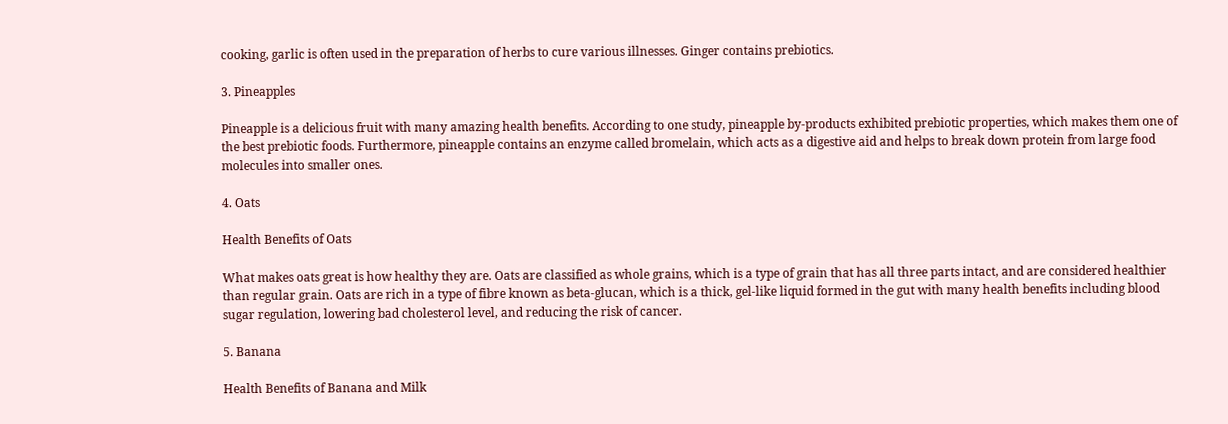cooking, garlic is often used in the preparation of herbs to cure various illnesses. Ginger contains prebiotics.

3. Pineapples

Pineapple is a delicious fruit with many amazing health benefits. According to one study, pineapple by-products exhibited prebiotic properties, which makes them one of the best prebiotic foods. Furthermore, pineapple contains an enzyme called bromelain, which acts as a digestive aid and helps to break down protein from large food molecules into smaller ones.

4. Oats

Health Benefits of Oats

What makes oats great is how healthy they are. Oats are classified as whole grains, which is a type of grain that has all three parts intact, and are considered healthier than regular grain. Oats are rich in a type of fibre known as beta-glucan, which is a thick, gel-like liquid formed in the gut with many health benefits including blood sugar regulation, lowering bad cholesterol level, and reducing the risk of cancer.

5. Banana

Health Benefits of Banana and Milk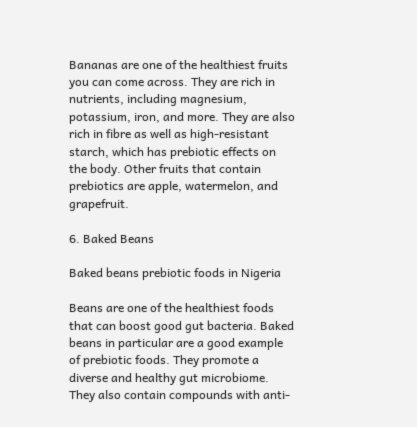Bananas are one of the healthiest fruits you can come across. They are rich in nutrients, including magnesium, potassium, iron, and more. They are also rich in fibre as well as high-resistant starch, which has prebiotic effects on the body. Other fruits that contain prebiotics are apple, watermelon, and grapefruit.

6. Baked Beans

Baked beans prebiotic foods in Nigeria

Beans are one of the healthiest foods that can boost good gut bacteria. Baked beans in particular are a good example of prebiotic foods. They promote a diverse and healthy gut microbiome. They also contain compounds with anti-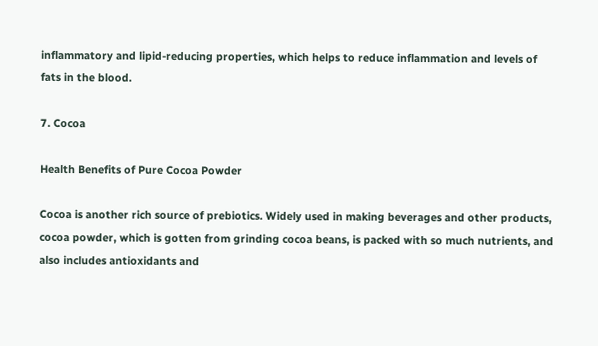inflammatory and lipid-reducing properties, which helps to reduce inflammation and levels of fats in the blood.

7. Cocoa

Health Benefits of Pure Cocoa Powder

Cocoa is another rich source of prebiotics. Widely used in making beverages and other products, cocoa powder, which is gotten from grinding cocoa beans, is packed with so much nutrients, and also includes antioxidants and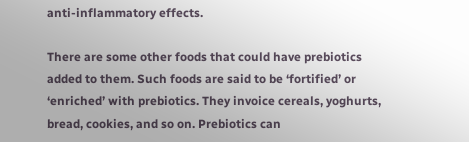anti-inflammatory effects.

There are some other foods that could have prebiotics added to them. Such foods are said to be ‘fortified’ or ‘enriched’ with prebiotics. They invoice cereals, yoghurts, bread, cookies, and so on. Prebiotics can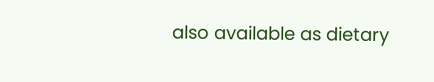also available as dietary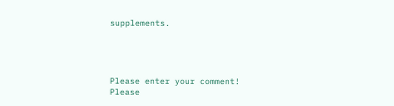supplements.




Please enter your comment!
Please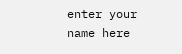enter your name here